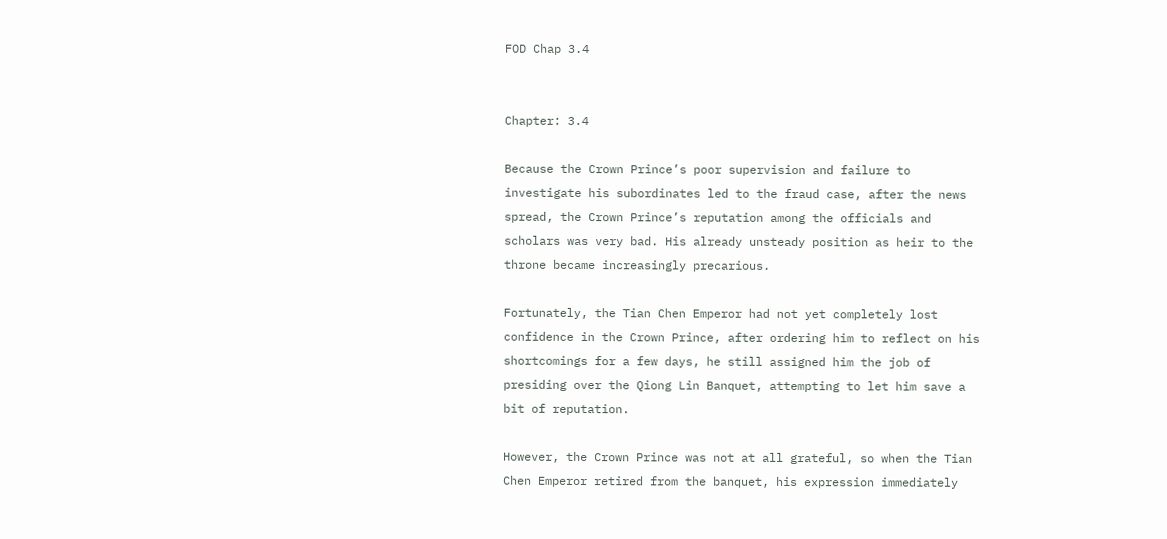FOD Chap 3.4


Chapter: 3.4

Because the Crown Prince’s poor supervision and failure to investigate his subordinates led to the fraud case, after the news spread, the Crown Prince’s reputation among the officials and scholars was very bad. His already unsteady position as heir to the throne became increasingly precarious.

Fortunately, the Tian Chen Emperor had not yet completely lost confidence in the Crown Prince, after ordering him to reflect on his shortcomings for a few days, he still assigned him the job of presiding over the Qiong Lin Banquet, attempting to let him save a bit of reputation.

However, the Crown Prince was not at all grateful, so when the Tian Chen Emperor retired from the banquet, his expression immediately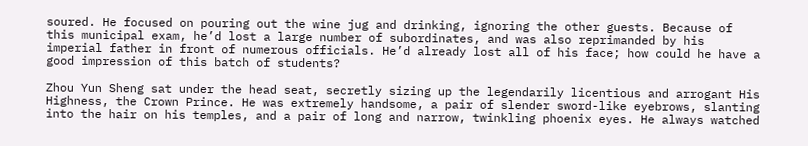soured. He focused on pouring out the wine jug and drinking, ignoring the other guests. Because of this municipal exam, he’d lost a large number of subordinates, and was also reprimanded by his imperial father in front of numerous officials. He’d already lost all of his face; how could he have a good impression of this batch of students?

Zhou Yun Sheng sat under the head seat, secretly sizing up the legendarily licentious and arrogant His Highness, the Crown Prince. He was extremely handsome, a pair of slender sword-like eyebrows, slanting into the hair on his temples, and a pair of long and narrow, twinkling phoenix eyes. He always watched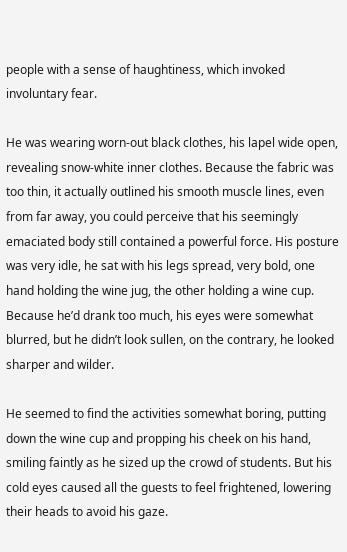people with a sense of haughtiness, which invoked involuntary fear.

He was wearing worn-out black clothes, his lapel wide open, revealing snow-white inner clothes. Because the fabric was too thin, it actually outlined his smooth muscle lines, even from far away, you could perceive that his seemingly emaciated body still contained a powerful force. His posture was very idle, he sat with his legs spread, very bold, one hand holding the wine jug, the other holding a wine cup. Because he’d drank too much, his eyes were somewhat blurred, but he didn’t look sullen, on the contrary, he looked sharper and wilder.

He seemed to find the activities somewhat boring, putting down the wine cup and propping his cheek on his hand, smiling faintly as he sized up the crowd of students. But his cold eyes caused all the guests to feel frightened, lowering their heads to avoid his gaze.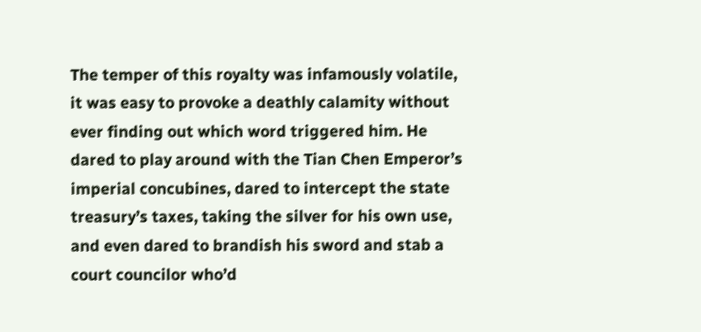The temper of this royalty was infamously volatile, it was easy to provoke a deathly calamity without ever finding out which word triggered him. He dared to play around with the Tian Chen Emperor’s imperial concubines, dared to intercept the state treasury’s taxes, taking the silver for his own use, and even dared to brandish his sword and stab a court councilor who’d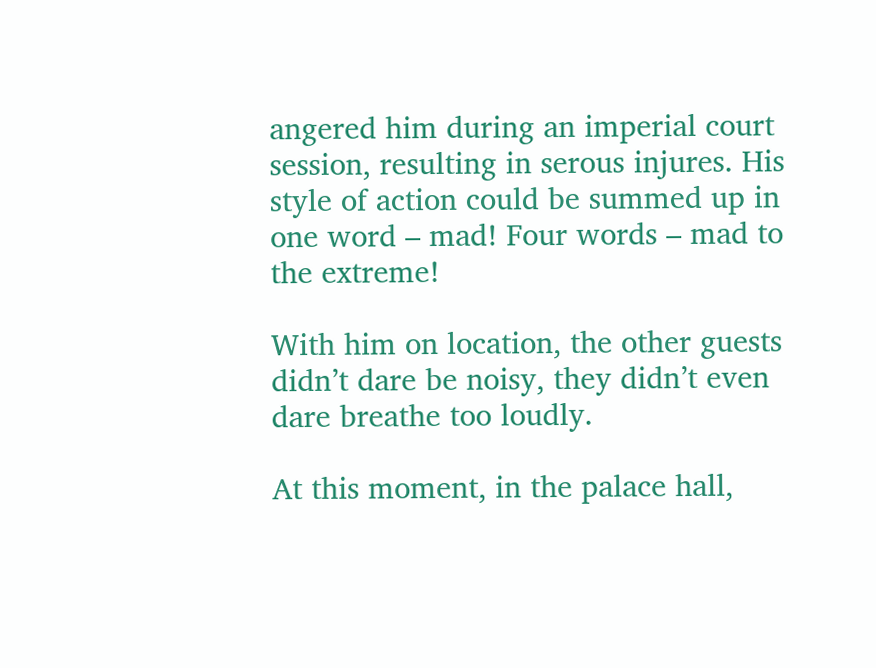angered him during an imperial court session, resulting in serous injures. His style of action could be summed up in one word – mad! Four words – mad to the extreme!

With him on location, the other guests didn’t dare be noisy, they didn’t even dare breathe too loudly.

At this moment, in the palace hall,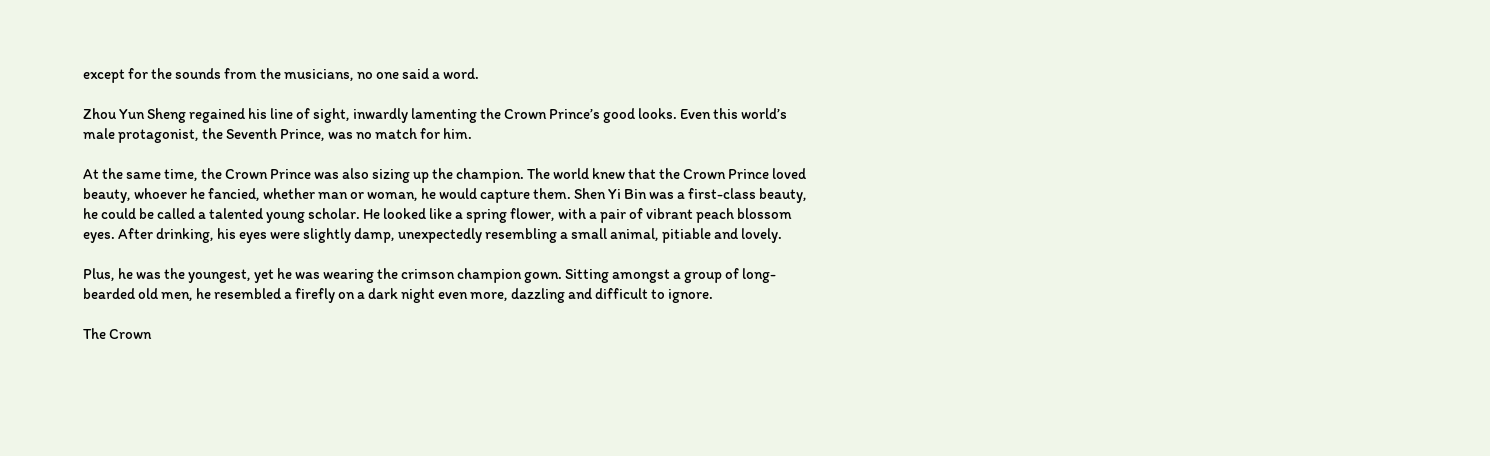except for the sounds from the musicians, no one said a word.

Zhou Yun Sheng regained his line of sight, inwardly lamenting the Crown Prince’s good looks. Even this world’s male protagonist, the Seventh Prince, was no match for him.

At the same time, the Crown Prince was also sizing up the champion. The world knew that the Crown Prince loved beauty, whoever he fancied, whether man or woman, he would capture them. Shen Yi Bin was a first-class beauty, he could be called a talented young scholar. He looked like a spring flower, with a pair of vibrant peach blossom eyes. After drinking, his eyes were slightly damp, unexpectedly resembling a small animal, pitiable and lovely.

Plus, he was the youngest, yet he was wearing the crimson champion gown. Sitting amongst a group of long-bearded old men, he resembled a firefly on a dark night even more, dazzling and difficult to ignore.

The Crown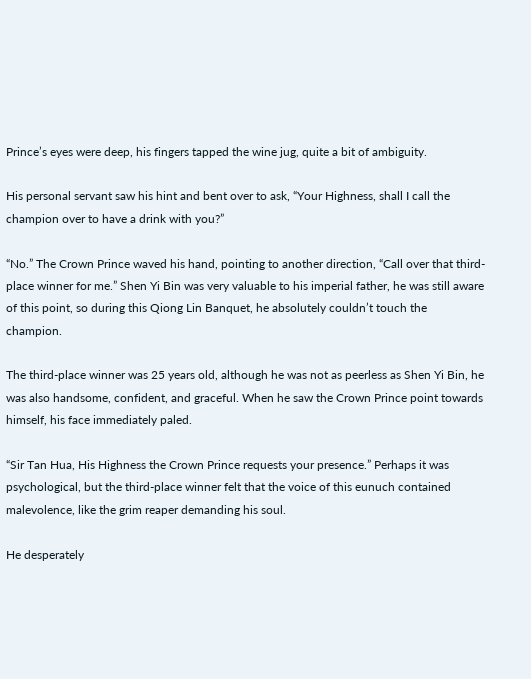Prince’s eyes were deep, his fingers tapped the wine jug, quite a bit of ambiguity.

His personal servant saw his hint and bent over to ask, “Your Highness, shall I call the champion over to have a drink with you?”

“No.” The Crown Prince waved his hand, pointing to another direction, “Call over that third-place winner for me.” Shen Yi Bin was very valuable to his imperial father, he was still aware of this point, so during this Qiong Lin Banquet, he absolutely couldn’t touch the champion.

The third-place winner was 25 years old, although he was not as peerless as Shen Yi Bin, he was also handsome, confident, and graceful. When he saw the Crown Prince point towards himself, his face immediately paled.

“Sir Tan Hua, His Highness the Crown Prince requests your presence.” Perhaps it was psychological, but the third-place winner felt that the voice of this eunuch contained malevolence, like the grim reaper demanding his soul.

He desperately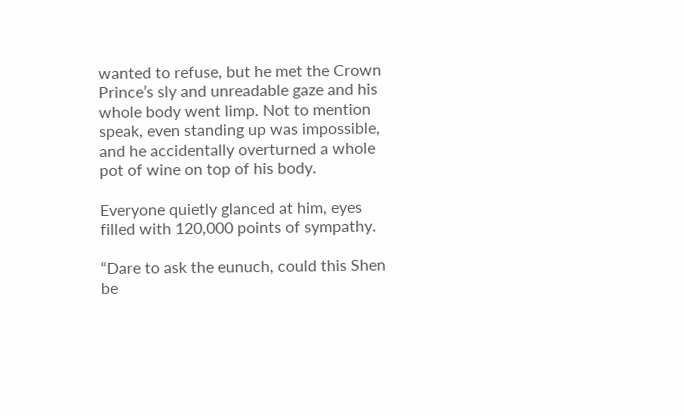wanted to refuse, but he met the Crown Prince’s sly and unreadable gaze and his whole body went limp. Not to mention speak, even standing up was impossible, and he accidentally overturned a whole pot of wine on top of his body.

Everyone quietly glanced at him, eyes filled with 120,000 points of sympathy.

“Dare to ask the eunuch, could this Shen be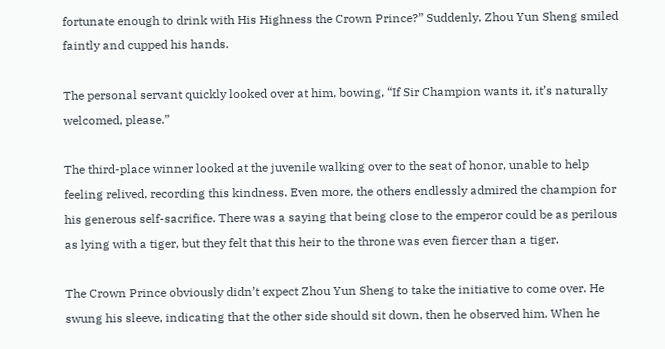fortunate enough to drink with His Highness the Crown Prince?” Suddenly, Zhou Yun Sheng smiled faintly and cupped his hands.

The personal servant quickly looked over at him, bowing, “If Sir Champion wants it, it’s naturally welcomed, please.”

The third-place winner looked at the juvenile walking over to the seat of honor, unable to help feeling relived, recording this kindness. Even more, the others endlessly admired the champion for his generous self-sacrifice. There was a saying that being close to the emperor could be as perilous as lying with a tiger, but they felt that this heir to the throne was even fiercer than a tiger.

The Crown Prince obviously didn’t expect Zhou Yun Sheng to take the initiative to come over. He swung his sleeve, indicating that the other side should sit down, then he observed him. When he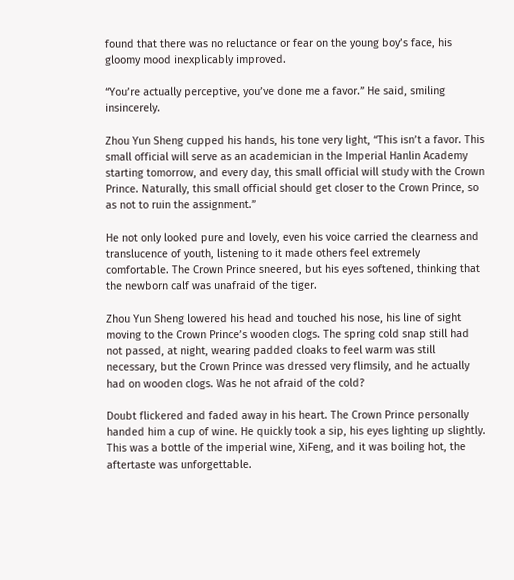found that there was no reluctance or fear on the young boy’s face, his gloomy mood inexplicably improved.

“You’re actually perceptive, you’ve done me a favor.” He said, smiling insincerely.

Zhou Yun Sheng cupped his hands, his tone very light, “This isn’t a favor. This small official will serve as an academician in the Imperial Hanlin Academy starting tomorrow, and every day, this small official will study with the Crown Prince. Naturally, this small official should get closer to the Crown Prince, so as not to ruin the assignment.”

He not only looked pure and lovely, even his voice carried the clearness and translucence of youth, listening to it made others feel extremely comfortable. The Crown Prince sneered, but his eyes softened, thinking that the newborn calf was unafraid of the tiger.

Zhou Yun Sheng lowered his head and touched his nose, his line of sight moving to the Crown Prince’s wooden clogs. The spring cold snap still had not passed, at night, wearing padded cloaks to feel warm was still necessary, but the Crown Prince was dressed very flimsily, and he actually had on wooden clogs. Was he not afraid of the cold?

Doubt flickered and faded away in his heart. The Crown Prince personally handed him a cup of wine. He quickly took a sip, his eyes lighting up slightly. This was a bottle of the imperial wine, XiFeng, and it was boiling hot, the aftertaste was unforgettable.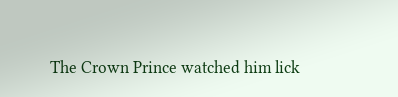The Crown Prince watched him lick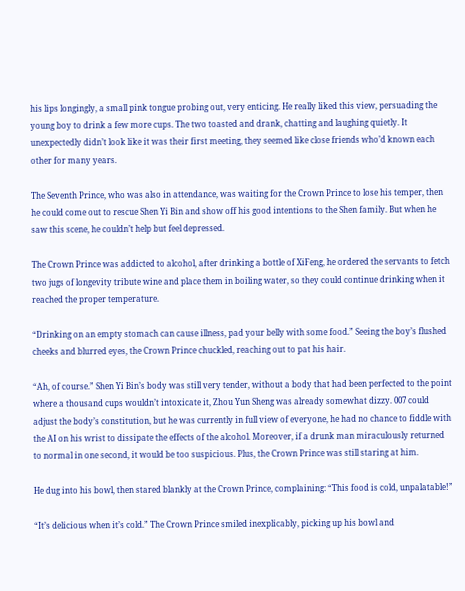his lips longingly, a small pink tongue probing out, very enticing. He really liked this view, persuading the young boy to drink a few more cups. The two toasted and drank, chatting and laughing quietly. It unexpectedly didn’t look like it was their first meeting, they seemed like close friends who’d known each other for many years.

The Seventh Prince, who was also in attendance, was waiting for the Crown Prince to lose his temper, then he could come out to rescue Shen Yi Bin and show off his good intentions to the Shen family. But when he saw this scene, he couldn’t help but feel depressed.

The Crown Prince was addicted to alcohol, after drinking a bottle of XiFeng, he ordered the servants to fetch two jugs of longevity tribute wine and place them in boiling water, so they could continue drinking when it reached the proper temperature.

“Drinking on an empty stomach can cause illness, pad your belly with some food.” Seeing the boy’s flushed cheeks and blurred eyes, the Crown Prince chuckled, reaching out to pat his hair.

“Ah, of course.” Shen Yi Bin’s body was still very tender, without a body that had been perfected to the point where a thousand cups wouldn’t intoxicate it, Zhou Yun Sheng was already somewhat dizzy. 007 could adjust the body’s constitution, but he was currently in full view of everyone, he had no chance to fiddle with the AI on his wrist to dissipate the effects of the alcohol. Moreover, if a drunk man miraculously returned to normal in one second, it would be too suspicious. Plus, the Crown Prince was still staring at him.

He dug into his bowl, then stared blankly at the Crown Prince, complaining: “This food is cold, unpalatable!”

“It’s delicious when it’s cold.” The Crown Prince smiled inexplicably, picking up his bowl and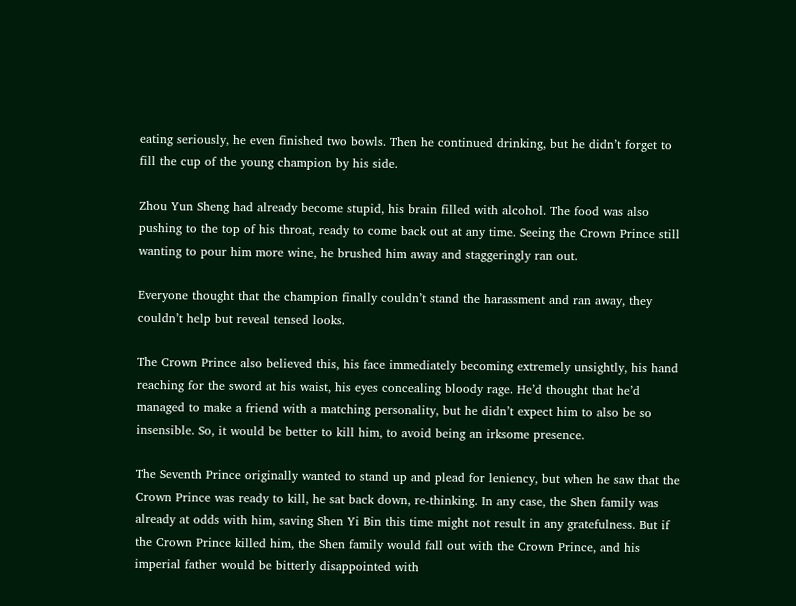eating seriously, he even finished two bowls. Then he continued drinking, but he didn’t forget to fill the cup of the young champion by his side.

Zhou Yun Sheng had already become stupid, his brain filled with alcohol. The food was also pushing to the top of his throat, ready to come back out at any time. Seeing the Crown Prince still wanting to pour him more wine, he brushed him away and staggeringly ran out.

Everyone thought that the champion finally couldn’t stand the harassment and ran away, they couldn’t help but reveal tensed looks.

The Crown Prince also believed this, his face immediately becoming extremely unsightly, his hand reaching for the sword at his waist, his eyes concealing bloody rage. He’d thought that he’d managed to make a friend with a matching personality, but he didn’t expect him to also be so insensible. So, it would be better to kill him, to avoid being an irksome presence.

The Seventh Prince originally wanted to stand up and plead for leniency, but when he saw that the Crown Prince was ready to kill, he sat back down, re-thinking. In any case, the Shen family was already at odds with him, saving Shen Yi Bin this time might not result in any gratefulness. But if the Crown Prince killed him, the Shen family would fall out with the Crown Prince, and his imperial father would be bitterly disappointed with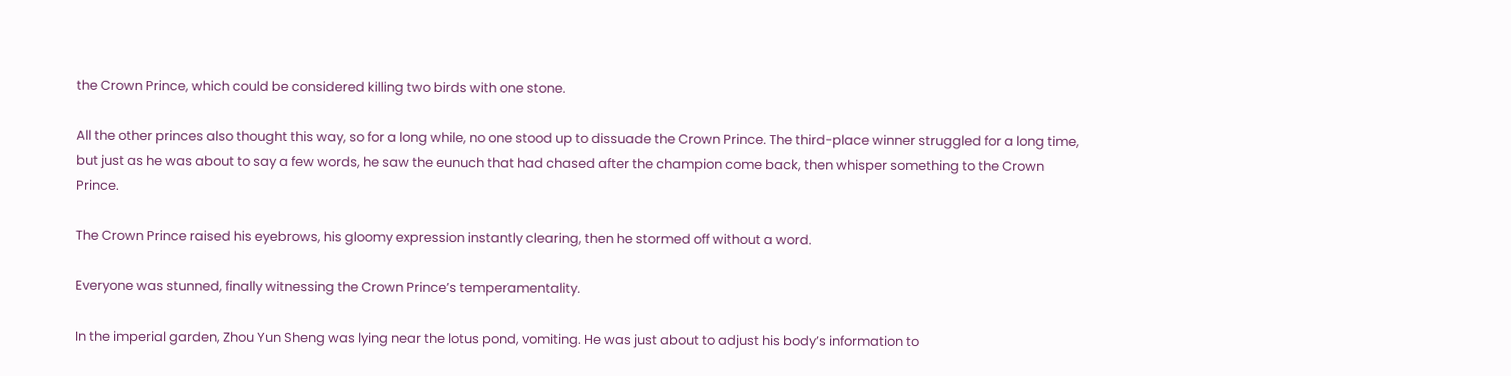the Crown Prince, which could be considered killing two birds with one stone.

All the other princes also thought this way, so for a long while, no one stood up to dissuade the Crown Prince. The third-place winner struggled for a long time, but just as he was about to say a few words, he saw the eunuch that had chased after the champion come back, then whisper something to the Crown Prince.

The Crown Prince raised his eyebrows, his gloomy expression instantly clearing, then he stormed off without a word.

Everyone was stunned, finally witnessing the Crown Prince’s temperamentality.

In the imperial garden, Zhou Yun Sheng was lying near the lotus pond, vomiting. He was just about to adjust his body’s information to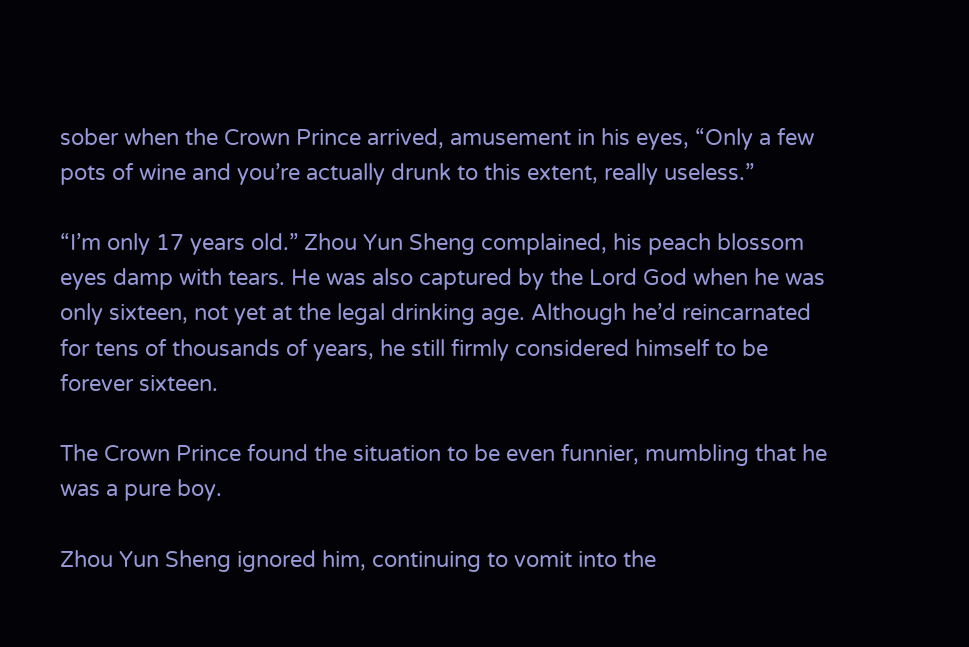sober when the Crown Prince arrived, amusement in his eyes, “Only a few pots of wine and you’re actually drunk to this extent, really useless.”

“I’m only 17 years old.” Zhou Yun Sheng complained, his peach blossom eyes damp with tears. He was also captured by the Lord God when he was only sixteen, not yet at the legal drinking age. Although he’d reincarnated for tens of thousands of years, he still firmly considered himself to be forever sixteen.

The Crown Prince found the situation to be even funnier, mumbling that he was a pure boy.

Zhou Yun Sheng ignored him, continuing to vomit into the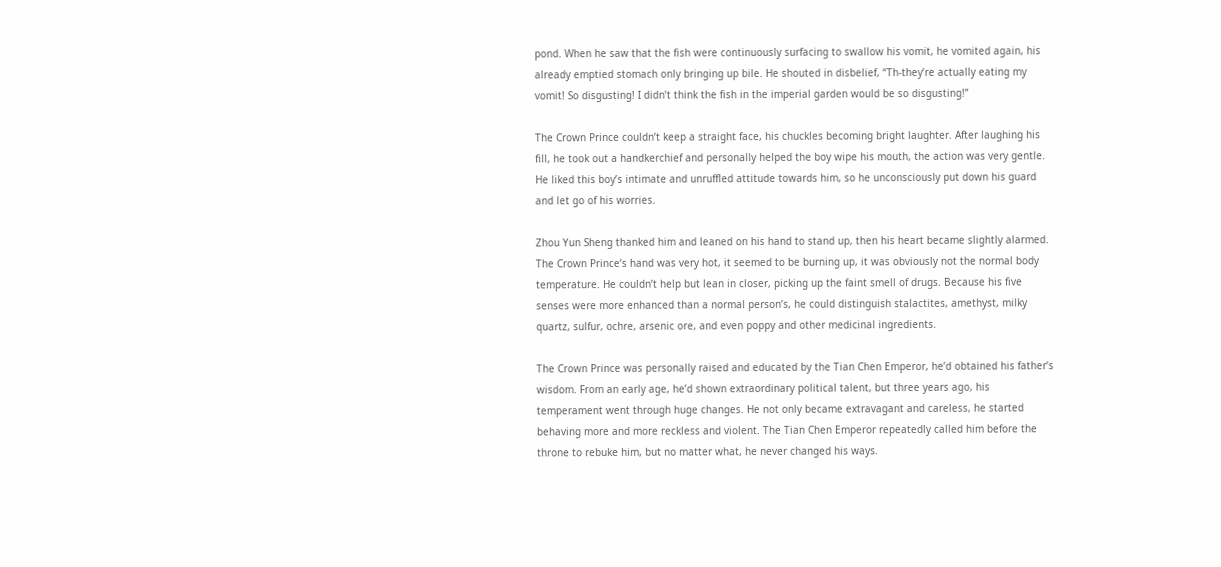pond. When he saw that the fish were continuously surfacing to swallow his vomit, he vomited again, his already emptied stomach only bringing up bile. He shouted in disbelief, “Th-they’re actually eating my vomit! So disgusting! I didn’t think the fish in the imperial garden would be so disgusting!”

The Crown Prince couldn’t keep a straight face, his chuckles becoming bright laughter. After laughing his fill, he took out a handkerchief and personally helped the boy wipe his mouth, the action was very gentle. He liked this boy’s intimate and unruffled attitude towards him, so he unconsciously put down his guard and let go of his worries.

Zhou Yun Sheng thanked him and leaned on his hand to stand up, then his heart became slightly alarmed. The Crown Prince’s hand was very hot, it seemed to be burning up, it was obviously not the normal body temperature. He couldn’t help but lean in closer, picking up the faint smell of drugs. Because his five senses were more enhanced than a normal person’s, he could distinguish stalactites, amethyst, milky quartz, sulfur, ochre, arsenic ore, and even poppy and other medicinal ingredients.

The Crown Prince was personally raised and educated by the Tian Chen Emperor, he’d obtained his father’s wisdom. From an early age, he’d shown extraordinary political talent, but three years ago, his temperament went through huge changes. He not only became extravagant and careless, he started behaving more and more reckless and violent. The Tian Chen Emperor repeatedly called him before the throne to rebuke him, but no matter what, he never changed his ways.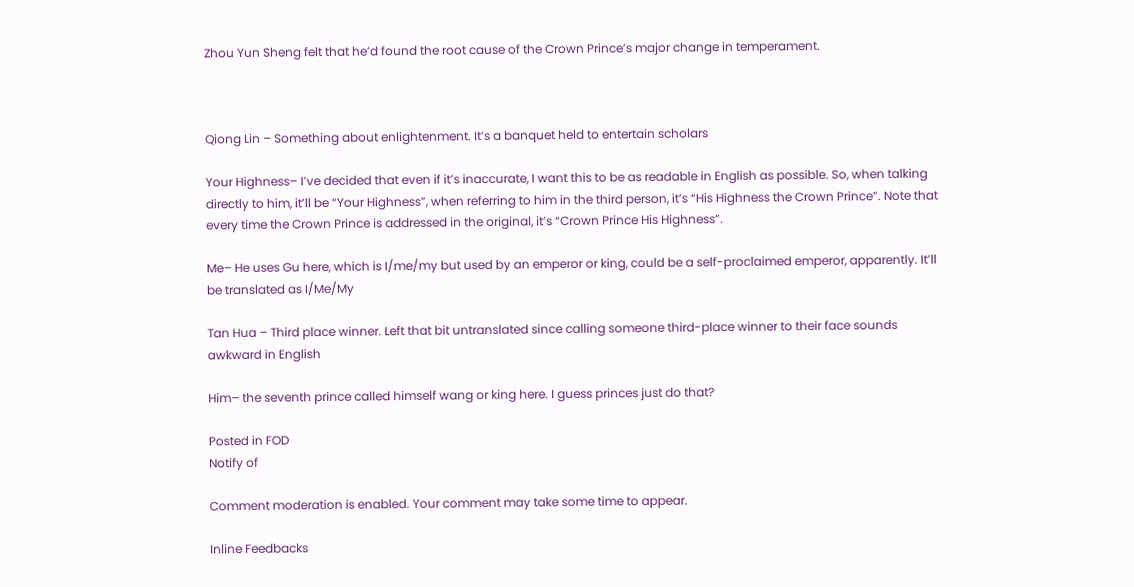Zhou Yun Sheng felt that he’d found the root cause of the Crown Prince’s major change in temperament.



Qiong Lin – Something about enlightenment. It’s a banquet held to entertain scholars

Your Highness– I’ve decided that even if it’s inaccurate, I want this to be as readable in English as possible. So, when talking directly to him, it’ll be “Your Highness”, when referring to him in the third person, it’s “His Highness the Crown Prince”. Note that every time the Crown Prince is addressed in the original, it’s “Crown Prince His Highness”.

Me– He uses Gu here, which is I/me/my but used by an emperor or king, could be a self-proclaimed emperor, apparently. It’ll be translated as I/Me/My

Tan Hua – Third place winner. Left that bit untranslated since calling someone third-place winner to their face sounds awkward in English

Him– the seventh prince called himself wang or king here. I guess princes just do that?

Posted in FOD
Notify of

Comment moderation is enabled. Your comment may take some time to appear.

Inline Feedbacks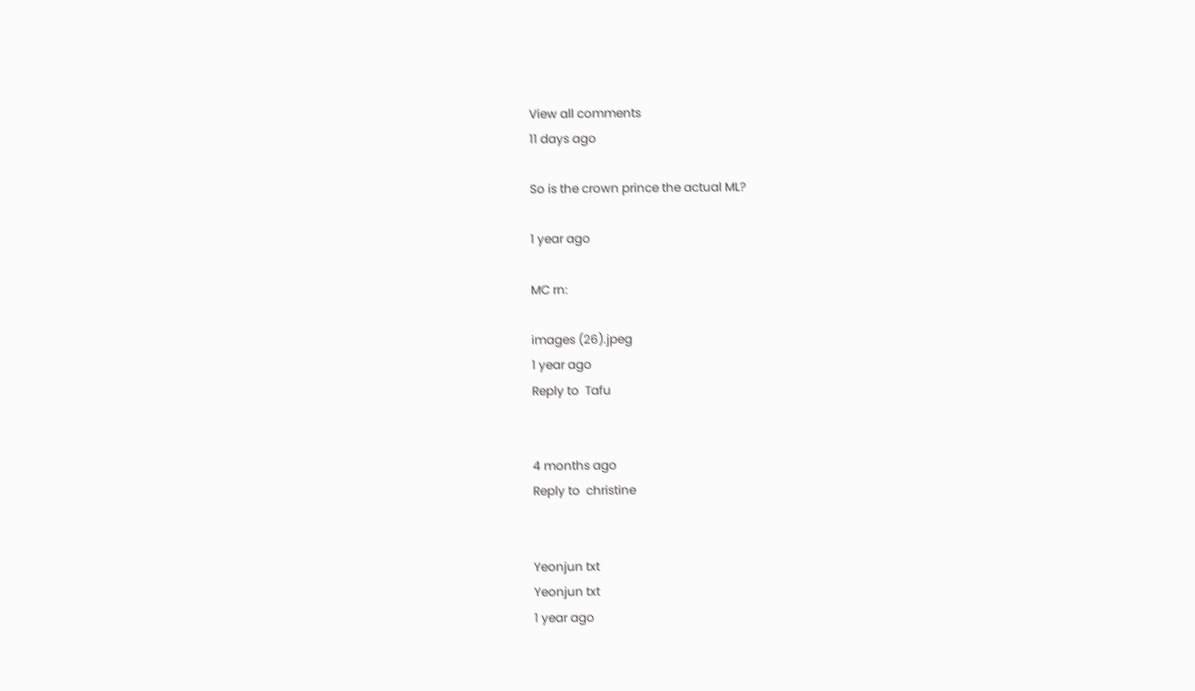View all comments
11 days ago

So is the crown prince the actual ML?

1 year ago

MC rn:

images (26).jpeg
1 year ago
Reply to  Tafu


4 months ago
Reply to  christine


Yeonjun txt
Yeonjun txt
1 year ago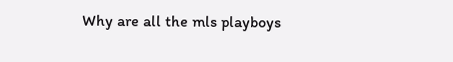Why are all the mls playboys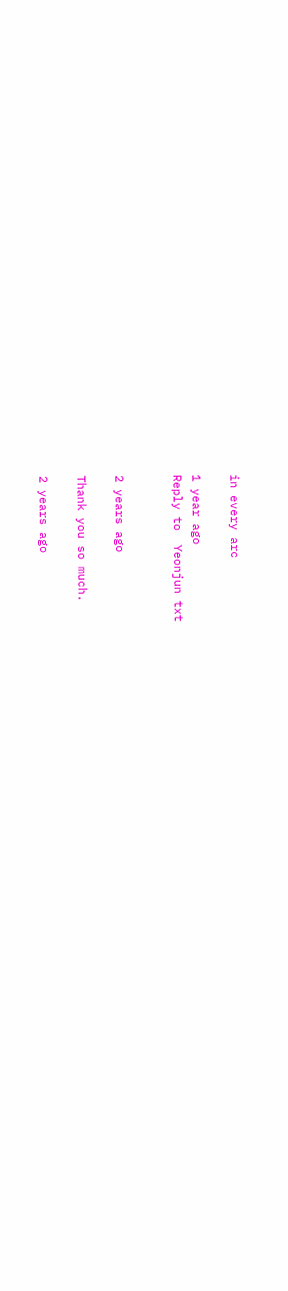in every arc

1 year ago
Reply to  Yeonjun txt


2 years ago

Thank you so much.

2 years ago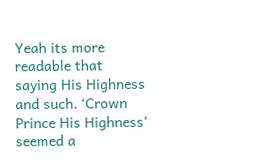Yeah its more readable that saying His Highness and such. ‘Crown Prince His Highness’ seemed a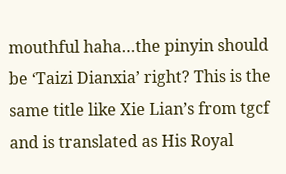mouthful haha…the pinyin should be ‘Taizi Dianxia’ right? This is the same title like Xie Lian’s from tgcf and is translated as His Royal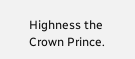Highness the Crown Prince.